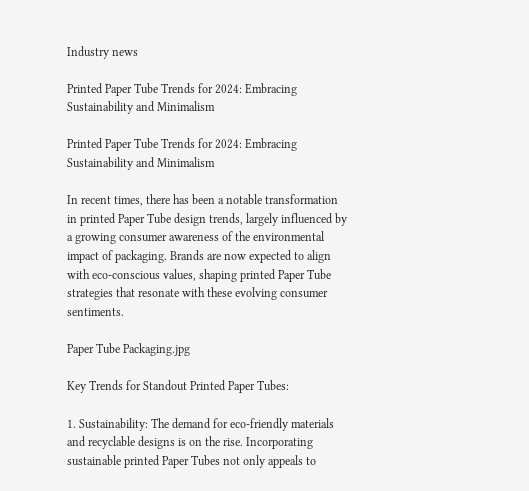Industry news

Printed Paper Tube Trends for 2024: Embracing Sustainability and Minimalism

Printed Paper Tube Trends for 2024: Embracing Sustainability and Minimalism

In recent times, there has been a notable transformation in printed Paper Tube design trends, largely influenced by a growing consumer awareness of the environmental impact of packaging. Brands are now expected to align with eco-conscious values, shaping printed Paper Tube strategies that resonate with these evolving consumer sentiments.

Paper Tube Packaging.jpg

Key Trends for Standout Printed Paper Tubes:

1. Sustainability: The demand for eco-friendly materials and recyclable designs is on the rise. Incorporating sustainable printed Paper Tubes not only appeals to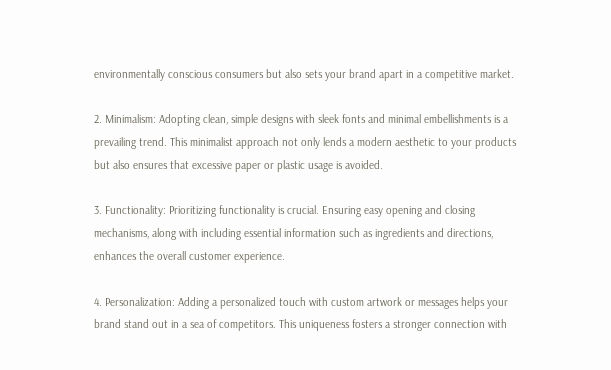environmentally conscious consumers but also sets your brand apart in a competitive market.

2. Minimalism: Adopting clean, simple designs with sleek fonts and minimal embellishments is a prevailing trend. This minimalist approach not only lends a modern aesthetic to your products but also ensures that excessive paper or plastic usage is avoided.

3. Functionality: Prioritizing functionality is crucial. Ensuring easy opening and closing mechanisms, along with including essential information such as ingredients and directions, enhances the overall customer experience.

4. Personalization: Adding a personalized touch with custom artwork or messages helps your brand stand out in a sea of competitors. This uniqueness fosters a stronger connection with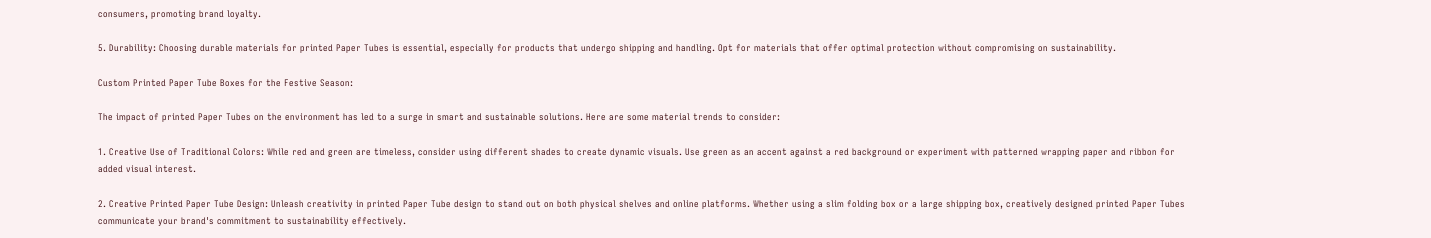consumers, promoting brand loyalty.

5. Durability: Choosing durable materials for printed Paper Tubes is essential, especially for products that undergo shipping and handling. Opt for materials that offer optimal protection without compromising on sustainability.

Custom Printed Paper Tube Boxes for the Festive Season:

The impact of printed Paper Tubes on the environment has led to a surge in smart and sustainable solutions. Here are some material trends to consider:

1. Creative Use of Traditional Colors: While red and green are timeless, consider using different shades to create dynamic visuals. Use green as an accent against a red background or experiment with patterned wrapping paper and ribbon for added visual interest.

2. Creative Printed Paper Tube Design: Unleash creativity in printed Paper Tube design to stand out on both physical shelves and online platforms. Whether using a slim folding box or a large shipping box, creatively designed printed Paper Tubes communicate your brand's commitment to sustainability effectively.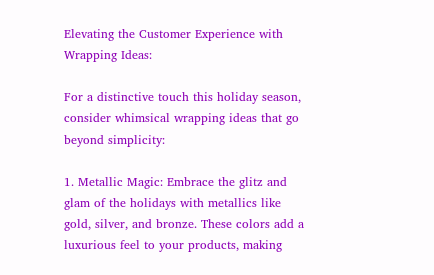Elevating the Customer Experience with Wrapping Ideas:

For a distinctive touch this holiday season, consider whimsical wrapping ideas that go beyond simplicity:

1. Metallic Magic: Embrace the glitz and glam of the holidays with metallics like gold, silver, and bronze. These colors add a luxurious feel to your products, making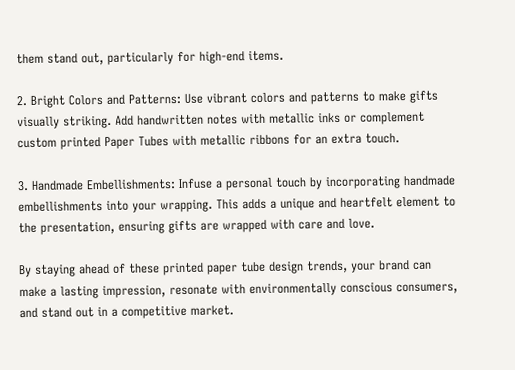them stand out, particularly for high-end items.

2. Bright Colors and Patterns: Use vibrant colors and patterns to make gifts visually striking. Add handwritten notes with metallic inks or complement custom printed Paper Tubes with metallic ribbons for an extra touch.

3. Handmade Embellishments: Infuse a personal touch by incorporating handmade embellishments into your wrapping. This adds a unique and heartfelt element to the presentation, ensuring gifts are wrapped with care and love.

By staying ahead of these printed paper tube design trends, your brand can make a lasting impression, resonate with environmentally conscious consumers, and stand out in a competitive market.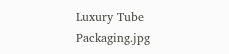Luxury Tube Packaging.jpg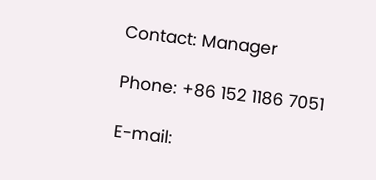Contact: Manager

Phone: +86 152 1186 7051

E-mail: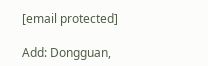[email protected]

Add: Dongguan,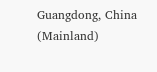Guangdong, China (Mainland)